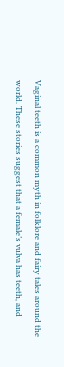Vaginal teeth is a common myth in folklore and fairy tales around the world. These stories suggest that a female’s vulva has teeth, and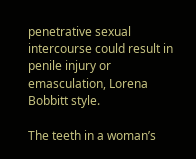penetrative sexual intercourse could result in penile injury or emasculation, Lorena Bobbitt style.

The teeth in a woman’s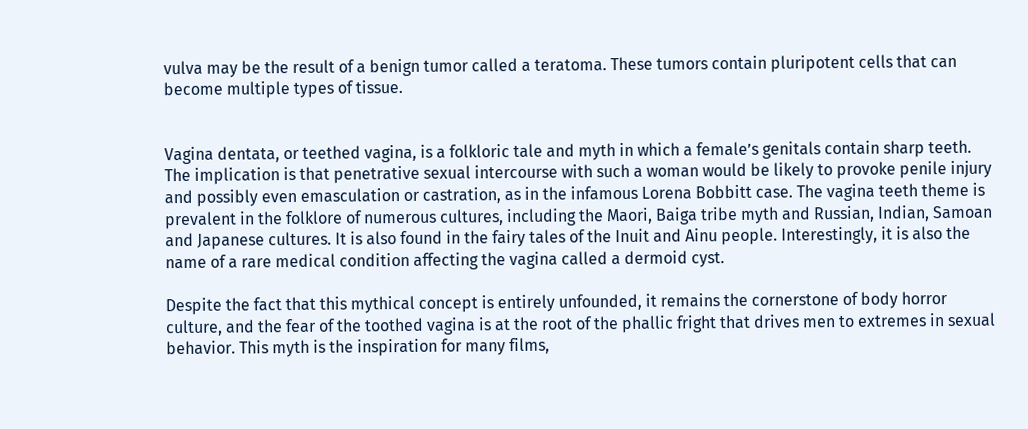vulva may be the result of a benign tumor called a teratoma. These tumors contain pluripotent cells that can become multiple types of tissue.


Vagina dentata, or teethed vagina, is a folkloric tale and myth in which a female’s genitals contain sharp teeth. The implication is that penetrative sexual intercourse with such a woman would be likely to provoke penile injury and possibly even emasculation or castration, as in the infamous Lorena Bobbitt case. The vagina teeth theme is prevalent in the folklore of numerous cultures, including the Maori, Baiga tribe myth and Russian, Indian, Samoan and Japanese cultures. It is also found in the fairy tales of the Inuit and Ainu people. Interestingly, it is also the name of a rare medical condition affecting the vagina called a dermoid cyst.

Despite the fact that this mythical concept is entirely unfounded, it remains the cornerstone of body horror culture, and the fear of the toothed vagina is at the root of the phallic fright that drives men to extremes in sexual behavior. This myth is the inspiration for many films,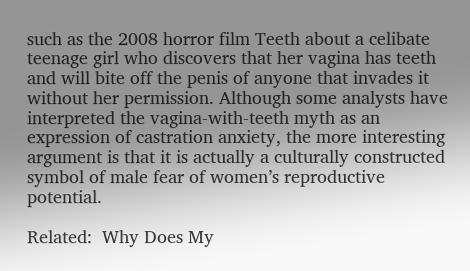such as the 2008 horror film Teeth about a celibate teenage girl who discovers that her vagina has teeth and will bite off the penis of anyone that invades it without her permission. Although some analysts have interpreted the vagina-with-teeth myth as an expression of castration anxiety, the more interesting argument is that it is actually a culturally constructed symbol of male fear of women’s reproductive potential.

Related:  Why Does My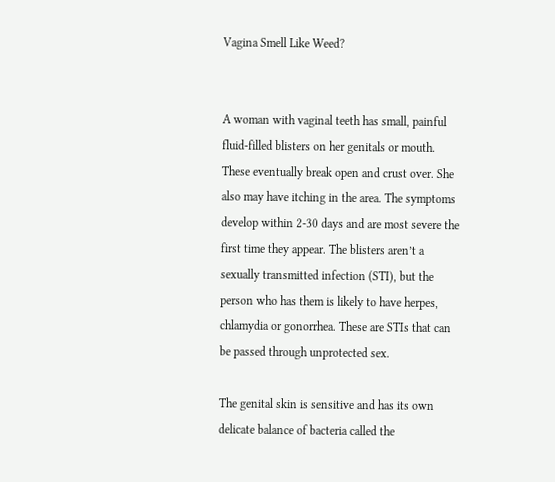Vagina Smell Like Weed?


A woman with vaginal teeth has small, painful fluid-filled blisters on her genitals or mouth. These eventually break open and crust over. She also may have itching in the area. The symptoms develop within 2-30 days and are most severe the first time they appear. The blisters aren’t a sexually transmitted infection (STI), but the person who has them is likely to have herpes, chlamydia or gonorrhea. These are STIs that can be passed through unprotected sex.

The genital skin is sensitive and has its own delicate balance of bacteria called the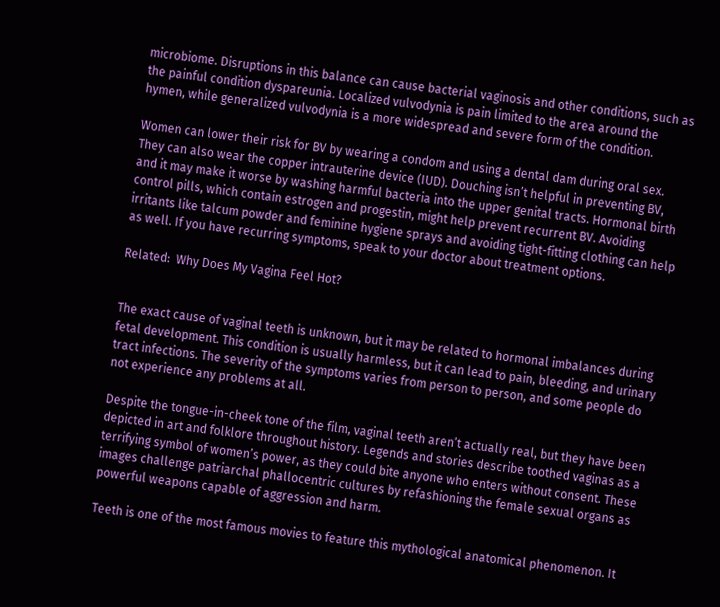microbiome. Disruptions in this balance can cause bacterial vaginosis and other conditions, such as the painful condition dyspareunia. Localized vulvodynia is pain limited to the area around the hymen, while generalized vulvodynia is a more widespread and severe form of the condition.

Women can lower their risk for BV by wearing a condom and using a dental dam during oral sex. They can also wear the copper intrauterine device (IUD). Douching isn’t helpful in preventing BV, and it may make it worse by washing harmful bacteria into the upper genital tracts. Hormonal birth control pills, which contain estrogen and progestin, might help prevent recurrent BV. Avoiding irritants like talcum powder and feminine hygiene sprays and avoiding tight-fitting clothing can help as well. If you have recurring symptoms, speak to your doctor about treatment options.

Related:  Why Does My Vagina Feel Hot?


The exact cause of vaginal teeth is unknown, but it may be related to hormonal imbalances during fetal development. This condition is usually harmless, but it can lead to pain, bleeding, and urinary tract infections. The severity of the symptoms varies from person to person, and some people do not experience any problems at all.

Despite the tongue-in-cheek tone of the film, vaginal teeth aren’t actually real, but they have been depicted in art and folklore throughout history. Legends and stories describe toothed vaginas as a terrifying symbol of women’s power, as they could bite anyone who enters without consent. These images challenge patriarchal phallocentric cultures by refashioning the female sexual organs as powerful weapons capable of aggression and harm.

Teeth is one of the most famous movies to feature this mythological anatomical phenomenon. It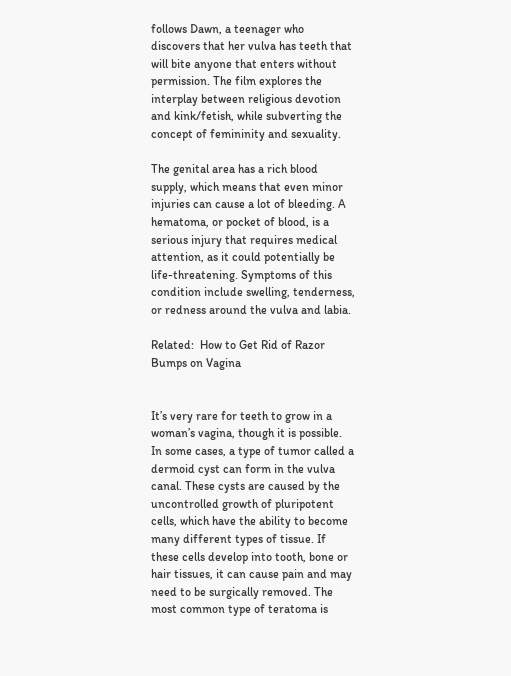follows Dawn, a teenager who discovers that her vulva has teeth that will bite anyone that enters without permission. The film explores the interplay between religious devotion and kink/fetish, while subverting the concept of femininity and sexuality.

The genital area has a rich blood supply, which means that even minor injuries can cause a lot of bleeding. A hematoma, or pocket of blood, is a serious injury that requires medical attention, as it could potentially be life-threatening. Symptoms of this condition include swelling, tenderness, or redness around the vulva and labia.

Related:  How to Get Rid of Razor Bumps on Vagina


It’s very rare for teeth to grow in a woman’s vagina, though it is possible. In some cases, a type of tumor called a dermoid cyst can form in the vulva canal. These cysts are caused by the uncontrolled growth of pluripotent cells, which have the ability to become many different types of tissue. If these cells develop into tooth, bone or hair tissues, it can cause pain and may need to be surgically removed. The most common type of teratoma is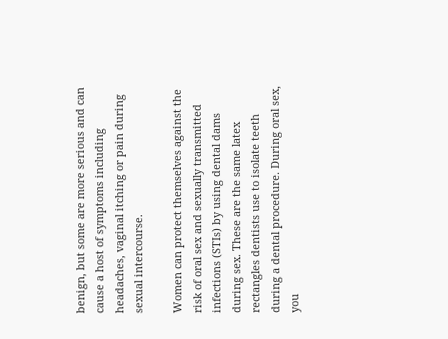benign, but some are more serious and can cause a host of symptoms including headaches, vaginal itching or pain during sexual intercourse.

Women can protect themselves against the risk of oral sex and sexually transmitted infections (STIs) by using dental dams during sex. These are the same latex rectangles dentists use to isolate teeth during a dental procedure. During oral sex, you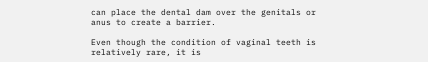can place the dental dam over the genitals or anus to create a barrier.

Even though the condition of vaginal teeth is relatively rare, it is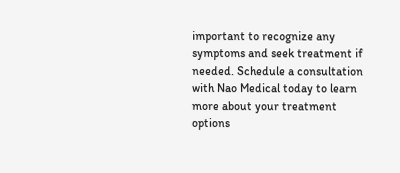important to recognize any symptoms and seek treatment if needed. Schedule a consultation with Nao Medical today to learn more about your treatment options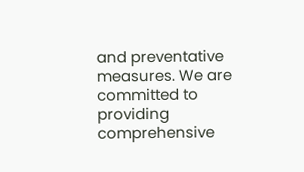and preventative measures. We are committed to providing comprehensive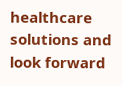healthcare solutions and look forward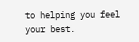to helping you feel your best.